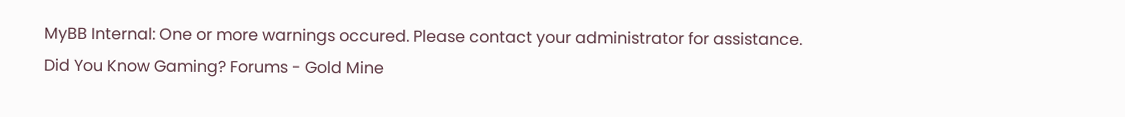MyBB Internal: One or more warnings occured. Please contact your administrator for assistance.
Did You Know Gaming? Forums - Gold Mine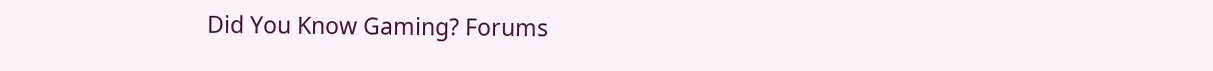Did You Know Gaming? Forums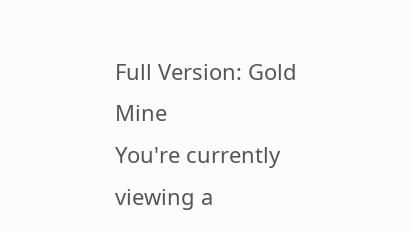Full Version: Gold Mine
You're currently viewing a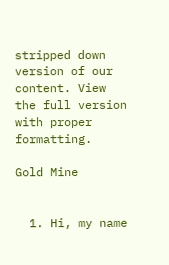stripped down version of our content. View the full version with proper formatting.

Gold Mine


  1. Hi, my name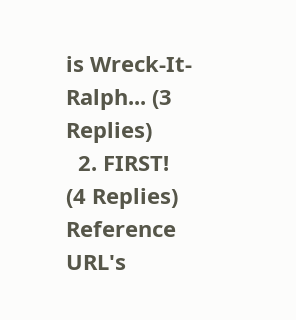is Wreck-It-Ralph... (3 Replies)
  2. FIRST! (4 Replies)
Reference URL's